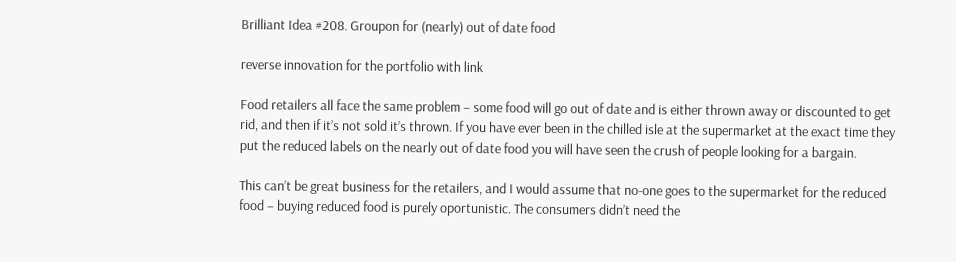Brilliant Idea #208. Groupon for (nearly) out of date food

reverse innovation for the portfolio with link

Food retailers all face the same problem – some food will go out of date and is either thrown away or discounted to get rid, and then if it’s not sold it’s thrown. If you have ever been in the chilled isle at the supermarket at the exact time they put the reduced labels on the nearly out of date food you will have seen the crush of people looking for a bargain.

This can’t be great business for the retailers, and I would assume that no-one goes to the supermarket for the reduced food – buying reduced food is purely oportunistic. The consumers didn’t need the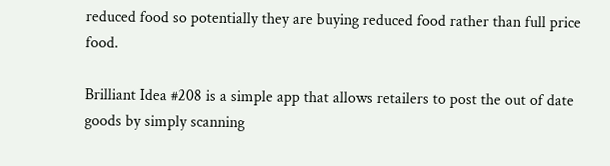reduced food so potentially they are buying reduced food rather than full price food.

Brilliant Idea #208 is a simple app that allows retailers to post the out of date goods by simply scanning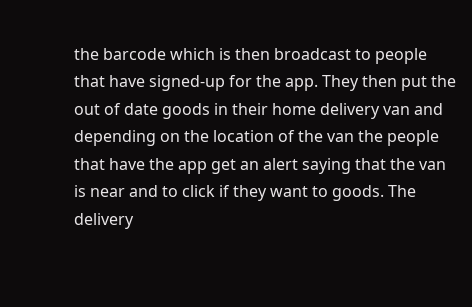the barcode which is then broadcast to people that have signed-up for the app. They then put the out of date goods in their home delivery van and depending on the location of the van the people that have the app get an alert saying that the van is near and to click if they want to goods. The delivery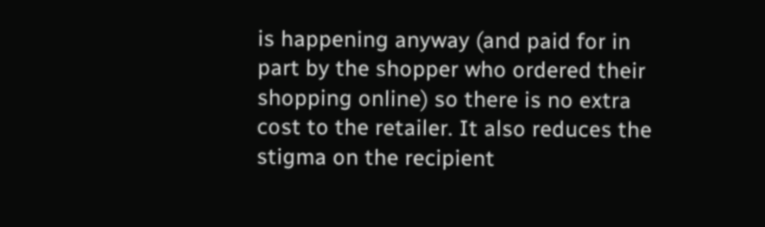is happening anyway (and paid for in part by the shopper who ordered their shopping online) so there is no extra cost to the retailer. It also reduces the stigma on the recipient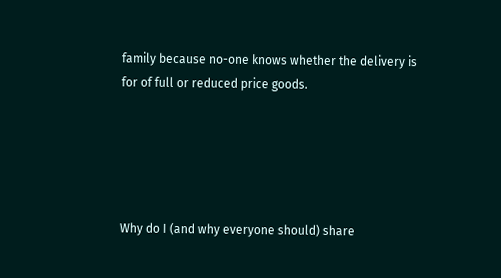family because no-one knows whether the delivery is for of full or reduced price goods.





Why do I (and why everyone should) share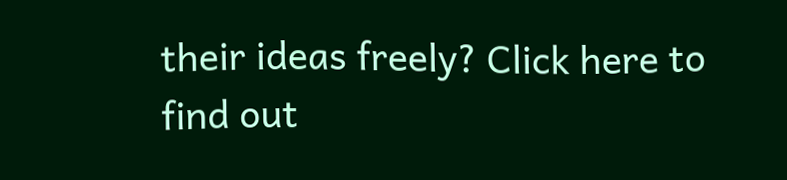their ideas freely? Click here to find out